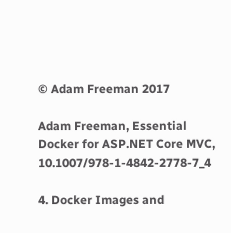© Adam Freeman 2017

Adam Freeman, Essential Docker for ASP.NET Core MVC, 10.1007/978-1-4842-2778-7_4

4. Docker Images and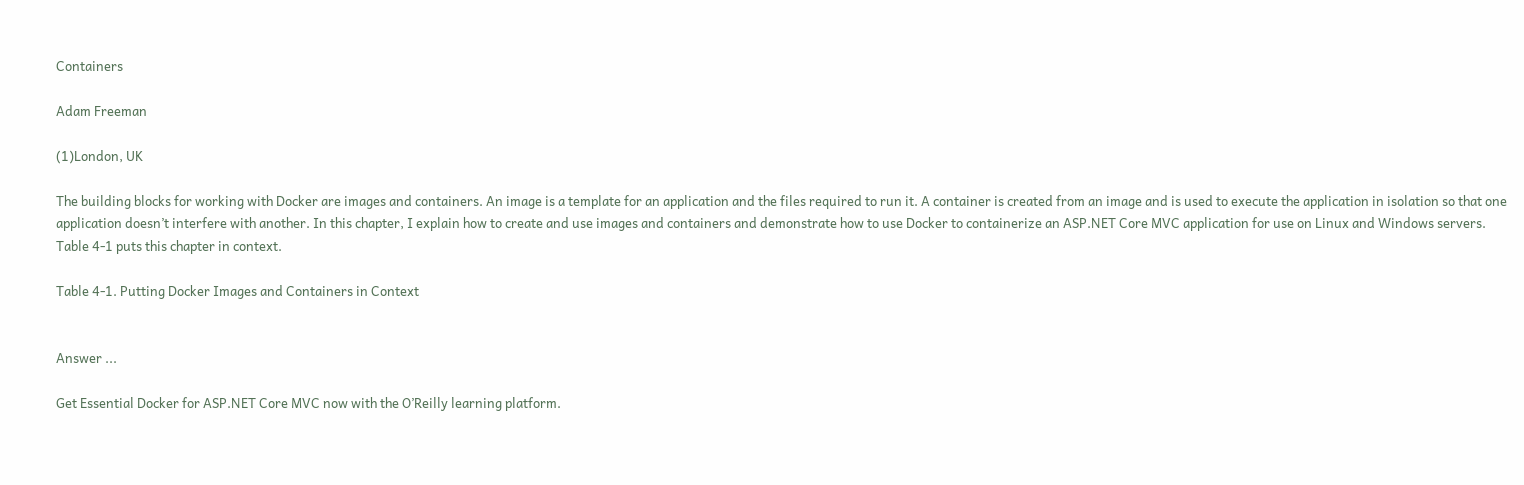Containers

Adam Freeman

(1)London, UK

The building blocks for working with Docker are images and containers. An image is a template for an application and the files required to run it. A container is created from an image and is used to execute the application in isolation so that one application doesn’t interfere with another. In this chapter, I explain how to create and use images and containers and demonstrate how to use Docker to containerize an ASP.NET Core MVC application for use on Linux and Windows servers. Table 4-1 puts this chapter in context.

Table 4-1. Putting Docker Images and Containers in Context


Answer ...

Get Essential Docker for ASP.NET Core MVC now with the O’Reilly learning platform.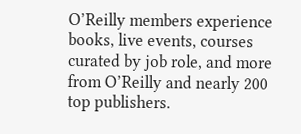O’Reilly members experience books, live events, courses curated by job role, and more from O’Reilly and nearly 200 top publishers.